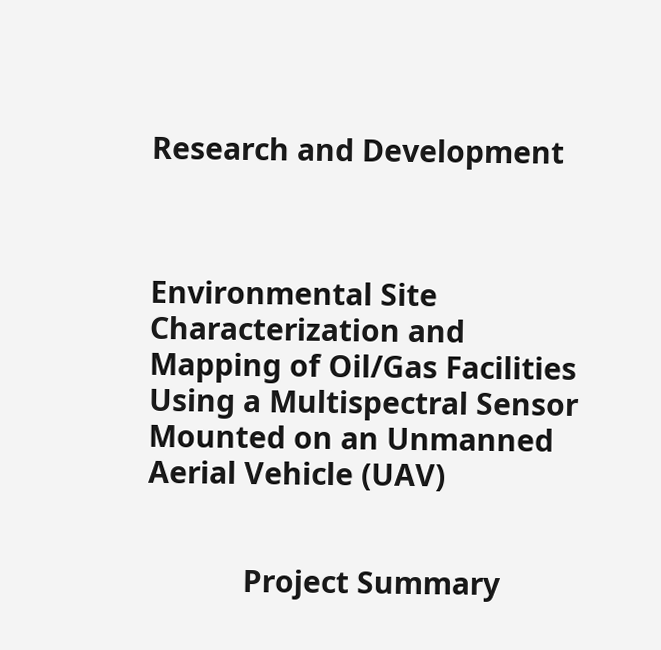Research and Development



Environmental Site Characterization and Mapping of Oil/Gas Facilities Using a Multispectral Sensor Mounted on an Unmanned Aerial Vehicle (UAV)


            Project Summary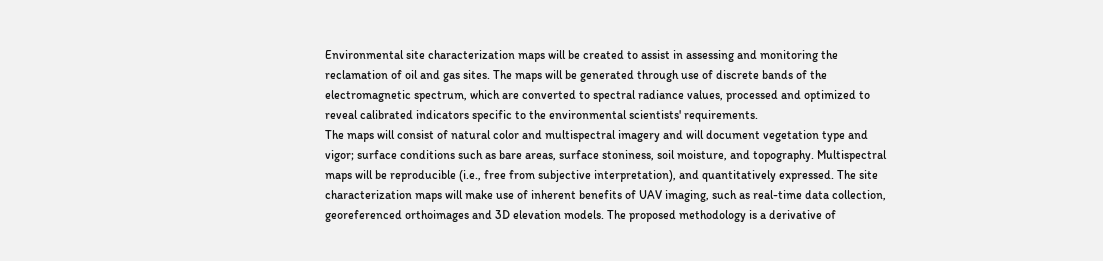Environmental site characterization maps will be created to assist in assessing and monitoring the reclamation of oil and gas sites. The maps will be generated through use of discrete bands of the electromagnetic spectrum, which are converted to spectral radiance values, processed and optimized to reveal calibrated indicators specific to the environmental scientists' requirements.
The maps will consist of natural color and multispectral imagery and will document vegetation type and vigor; surface conditions such as bare areas, surface stoniness, soil moisture, and topography. Multispectral maps will be reproducible (i.e., free from subjective interpretation), and quantitatively expressed. The site characterization maps will make use of inherent benefits of UAV imaging, such as real-time data collection, georeferenced orthoimages and 3D elevation models. The proposed methodology is a derivative of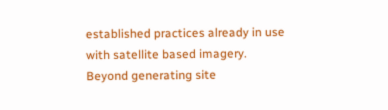established practices already in use with satellite based imagery.
Beyond generating site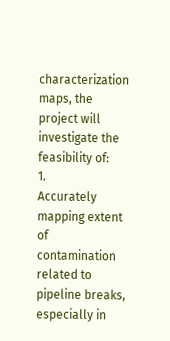characterization maps, the project will investigate the feasibility of:
1.         Accurately mapping extent of contamination related to pipeline breaks, especially in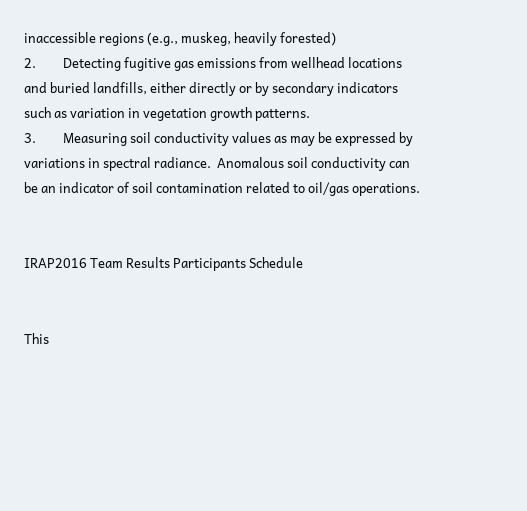inaccessible regions (e.g., muskeg, heavily forested)
2.         Detecting fugitive gas emissions from wellhead locations and buried landfills, either directly or by secondary indicators such as variation in vegetation growth patterns.
3.         Measuring soil conductivity values as may be expressed by variations in spectral radiance.  Anomalous soil conductivity can be an indicator of soil contamination related to oil/gas operations.


IRAP2016 Team Results Participants Schedule


This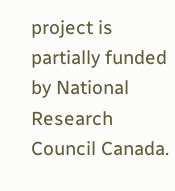project is partially funded by National Research Council Canada.